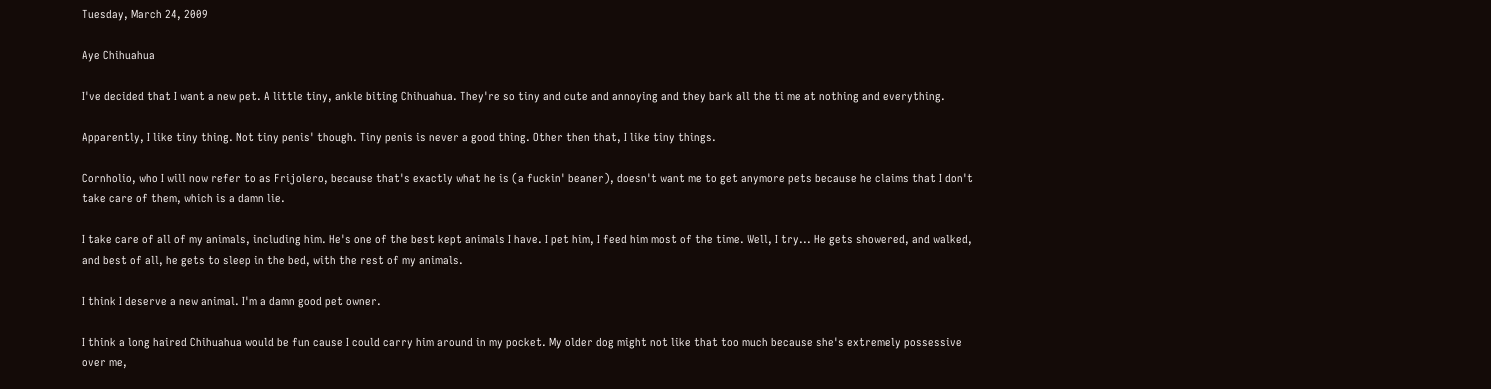Tuesday, March 24, 2009

Aye Chihuahua

I've decided that I want a new pet. A little tiny, ankle biting Chihuahua. They're so tiny and cute and annoying and they bark all the ti me at nothing and everything.

Apparently, I like tiny thing. Not tiny penis' though. Tiny penis is never a good thing. Other then that, I like tiny things.

Cornholio, who I will now refer to as Frijolero, because that's exactly what he is (a fuckin' beaner), doesn't want me to get anymore pets because he claims that I don't take care of them, which is a damn lie.

I take care of all of my animals, including him. He's one of the best kept animals I have. I pet him, I feed him most of the time. Well, I try... He gets showered, and walked, and best of all, he gets to sleep in the bed, with the rest of my animals.

I think I deserve a new animal. I'm a damn good pet owner.

I think a long haired Chihuahua would be fun cause I could carry him around in my pocket. My older dog might not like that too much because she's extremely possessive over me,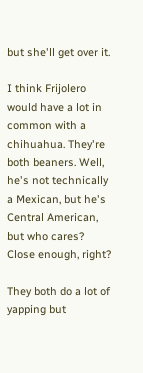but she'll get over it.

I think Frijolero would have a lot in common with a chihuahua. They're both beaners. Well, he's not technically a Mexican, but he's Central American, but who cares? Close enough, right?

They both do a lot of yapping but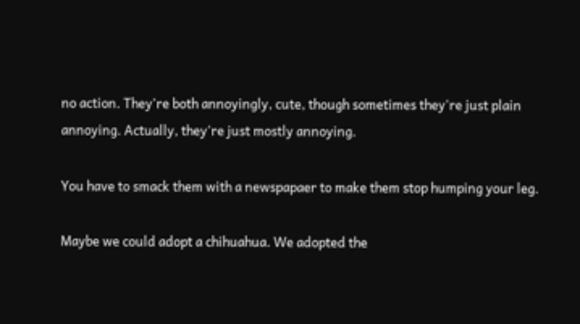no action. They're both annoyingly, cute, though sometimes they're just plain annoying. Actually, they're just mostly annoying.

You have to smack them with a newspapaer to make them stop humping your leg.

Maybe we could adopt a chihuahua. We adopted the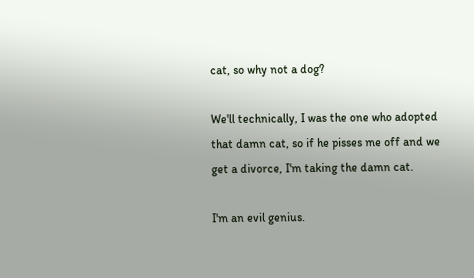cat, so why not a dog?

We'll technically, I was the one who adopted that damn cat, so if he pisses me off and we get a divorce, I'm taking the damn cat.

I'm an evil genius.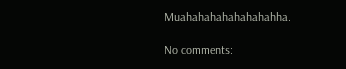Muahahahahahahahahha.

No comments: